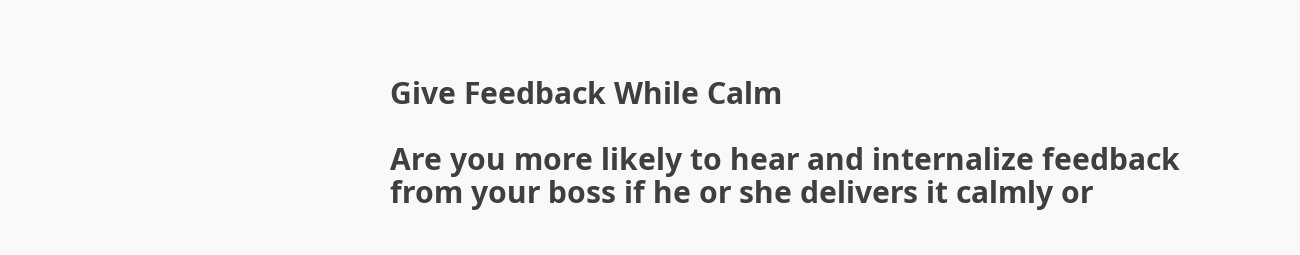Give Feedback While Calm

Are you more likely to hear and internalize feedback from your boss if he or she delivers it calmly or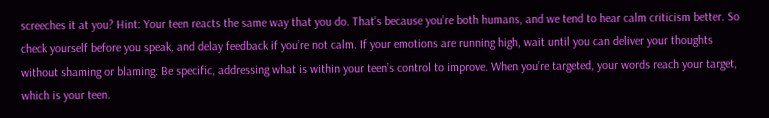screeches it at you? Hint: Your teen reacts the same way that you do. That’s because you’re both humans, and we tend to hear calm criticism better. So check yourself before you speak, and delay feedback if you’re not calm. If your emotions are running high, wait until you can deliver your thoughts without shaming or blaming. Be specific, addressing what is within your teen’s control to improve. When you’re targeted, your words reach your target, which is your teen.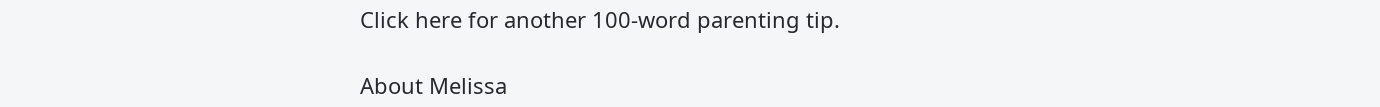Click here for another 100-word parenting tip.

About Melissa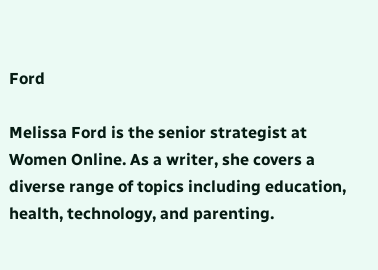Ford

Melissa Ford is the senior strategist at Women Online. As a writer, she covers a diverse range of topics including education, health, technology, and parenting.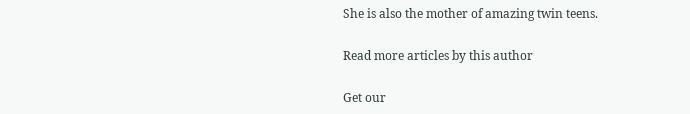She is also the mother of amazing twin teens.

Read more articles by this author

Get our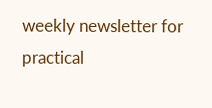weekly newsletter for practical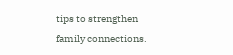tips to strengthen family connections.